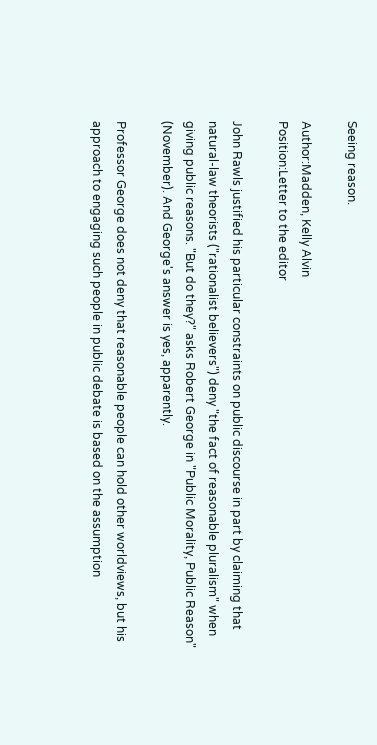Seeing reason.

Author:Madden, Kelly Alvin
Position:Letter to the editor

John Rawls justified his particular constraints on public discourse in part by claiming that natural-law theorists ("rationalist believers") deny "the fact of reasonable pluralism" when giving public reasons. "But do they?" asks Robert George in "Public Morality, Public Reason" (November). And George's answer is yes, apparently.

Professor George does not deny that reasonable people can hold other worldviews, but his approach to engaging such people in public debate is based on the assumption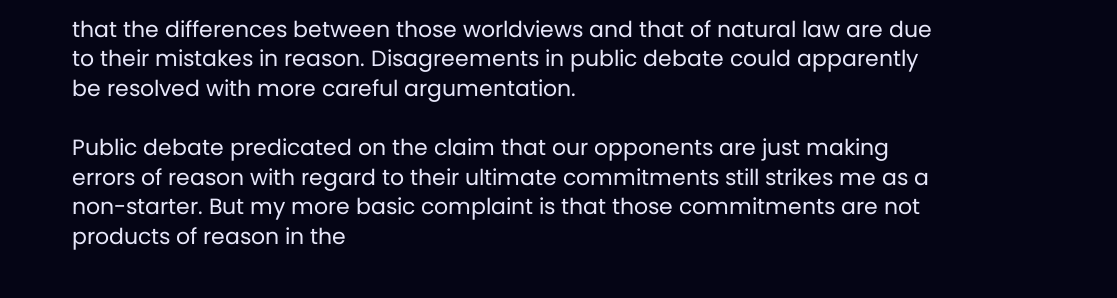that the differences between those worldviews and that of natural law are due to their mistakes in reason. Disagreements in public debate could apparently be resolved with more careful argumentation.

Public debate predicated on the claim that our opponents are just making errors of reason with regard to their ultimate commitments still strikes me as a non-starter. But my more basic complaint is that those commitments are not products of reason in the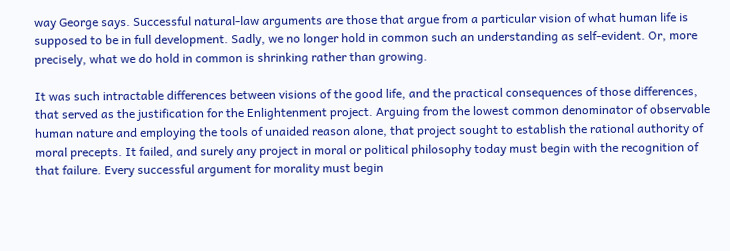way George says. Successful natural-law arguments are those that argue from a particular vision of what human life is supposed to be in full development. Sadly, we no longer hold in common such an understanding as self-evident. Or, more precisely, what we do hold in common is shrinking rather than growing.

It was such intractable differences between visions of the good life, and the practical consequences of those differences, that served as the justification for the Enlightenment project. Arguing from the lowest common denominator of observable human nature and employing the tools of unaided reason alone, that project sought to establish the rational authority of moral precepts. It failed, and surely any project in moral or political philosophy today must begin with the recognition of that failure. Every successful argument for morality must begin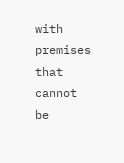with premises that cannot be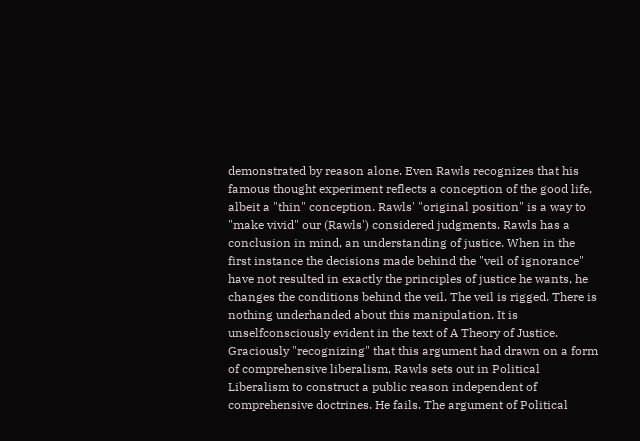demonstrated by reason alone. Even Rawls recognizes that his famous thought experiment reflects a conception of the good life, albeit a "thin" conception. Rawls' "original position" is a way to "make vivid" our (Rawls') considered judgments. Rawls has a conclusion in mind, an understanding of justice. When in the first instance the decisions made behind the "veil of ignorance" have not resulted in exactly the principles of justice he wants, he changes the conditions behind the veil. The veil is rigged. There is nothing underhanded about this manipulation. It is unselfconsciously evident in the text of A Theory of Justice. Graciously "recognizing" that this argument had drawn on a form of comprehensive liberalism, Rawls sets out in Political Liberalism to construct a public reason independent of comprehensive doctrines. He fails. The argument of Political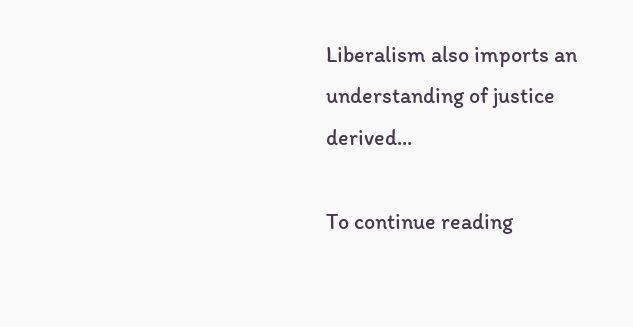Liberalism also imports an understanding of justice derived...

To continue reading